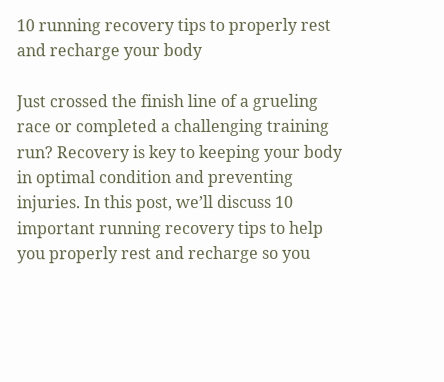10 running recovery tips to properly rest and recharge your body

Just crossed the finish line of a grueling race or completed a challenging training run? Recovery is key to keeping your body in optimal condition and preventing injuries. In this post, we’ll discuss 10 important running recovery tips to help you properly rest and recharge so you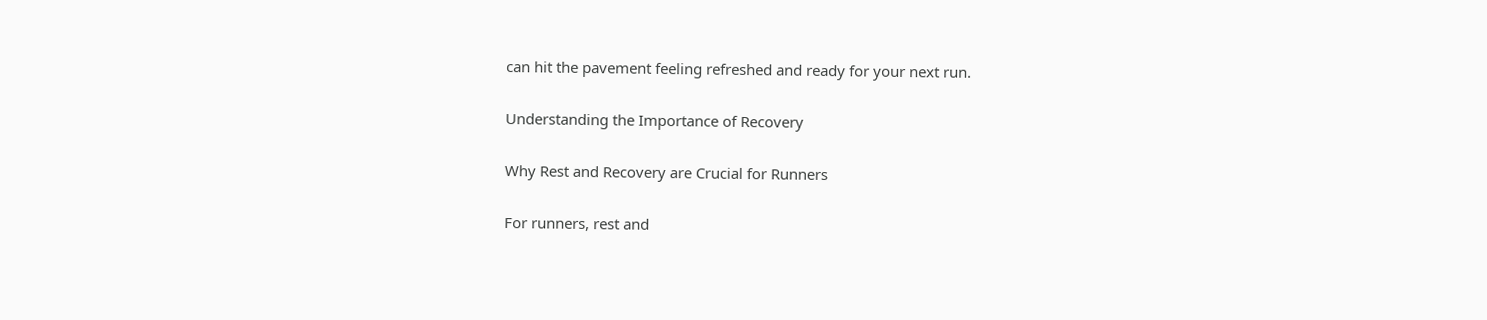can hit the pavement feeling refreshed and ready for your next run.

Understanding the Importance of Recovery

Why Rest and Recovery are Crucial for Runners

For runners, rest and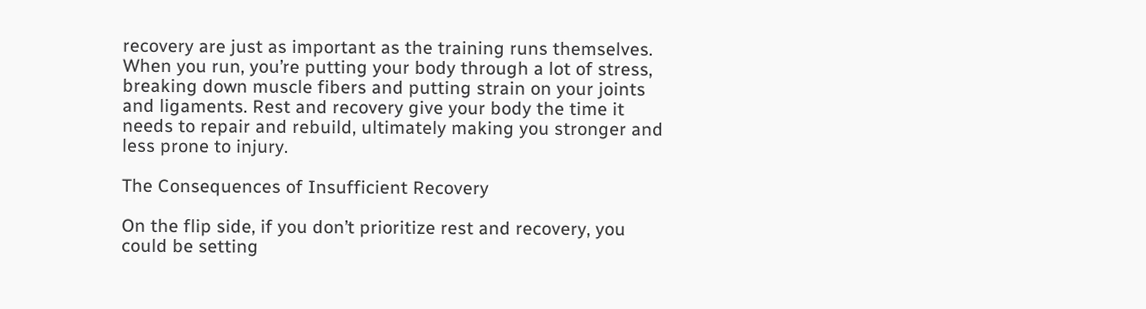recovery are just as important as the training runs themselves. When you run, you’re putting your body through a lot of stress, breaking down muscle fibers and putting strain on your joints and ligaments. Rest and recovery give your body the time it needs to repair and rebuild, ultimately making you stronger and less prone to injury.

The Consequences of Insufficient Recovery

On the flip side, if you don’t prioritize rest and recovery, you could be setting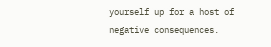yourself up for a host of negative consequences.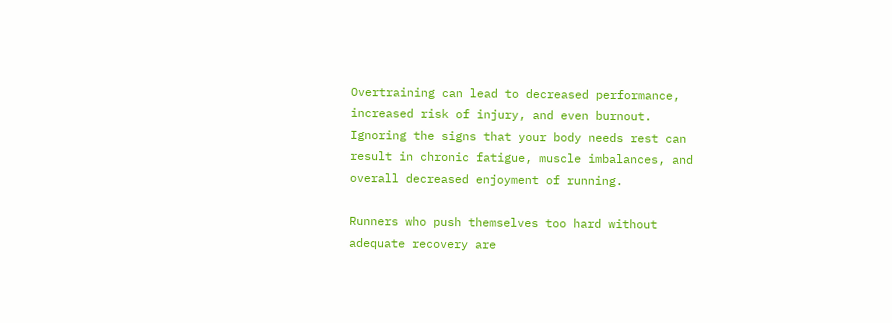Overtraining can lead to decreased performance, increased risk of injury, and even burnout. Ignoring the signs that your body needs rest can result in chronic fatigue, muscle imbalances, and overall decreased enjoyment of running.

Runners who push themselves too hard without adequate recovery are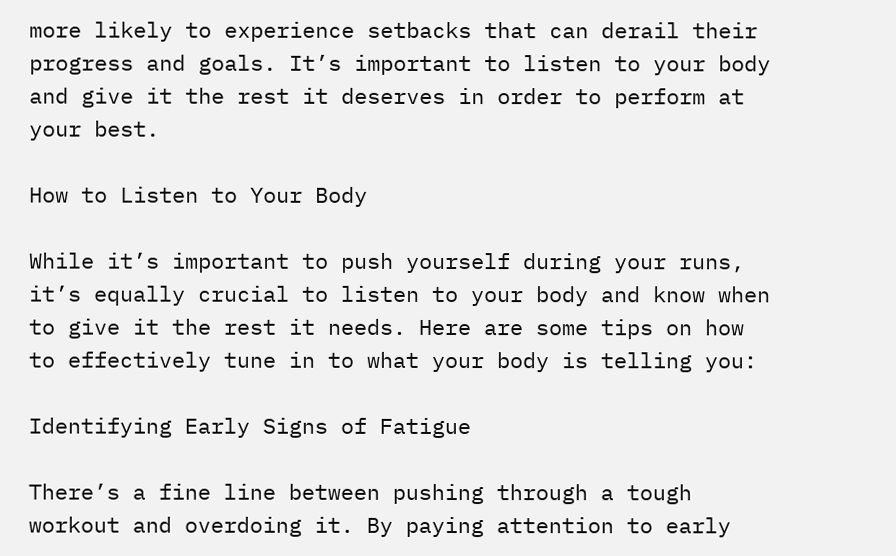more likely to experience setbacks that can derail their progress and goals. It’s important to listen to your body and give it the rest it deserves in order to perform at your best.

How to Listen to Your Body

While it’s important to push yourself during your runs, it’s equally crucial to listen to your body and know when to give it the rest it needs. Here are some tips on how to effectively tune in to what your body is telling you:

Identifying Early Signs of Fatigue

There’s a fine line between pushing through a tough workout and overdoing it. By paying attention to early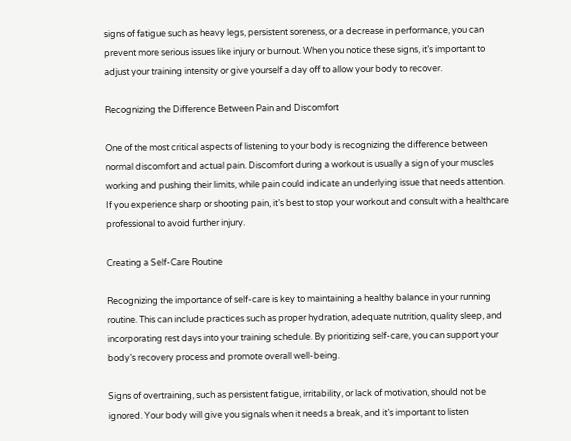signs of fatigue such as heavy legs, persistent soreness, or a decrease in performance, you can prevent more serious issues like injury or burnout. When you notice these signs, it’s important to adjust your training intensity or give yourself a day off to allow your body to recover.

Recognizing the Difference Between Pain and Discomfort

One of the most critical aspects of listening to your body is recognizing the difference between normal discomfort and actual pain. Discomfort during a workout is usually a sign of your muscles working and pushing their limits, while pain could indicate an underlying issue that needs attention. If you experience sharp or shooting pain, it’s best to stop your workout and consult with a healthcare professional to avoid further injury.

Creating a Self-Care Routine

Recognizing the importance of self-care is key to maintaining a healthy balance in your running routine. This can include practices such as proper hydration, adequate nutrition, quality sleep, and incorporating rest days into your training schedule. By prioritizing self-care, you can support your body’s recovery process and promote overall well-being.

Signs of overtraining, such as persistent fatigue, irritability, or lack of motivation, should not be ignored. Your body will give you signals when it needs a break, and it’s important to listen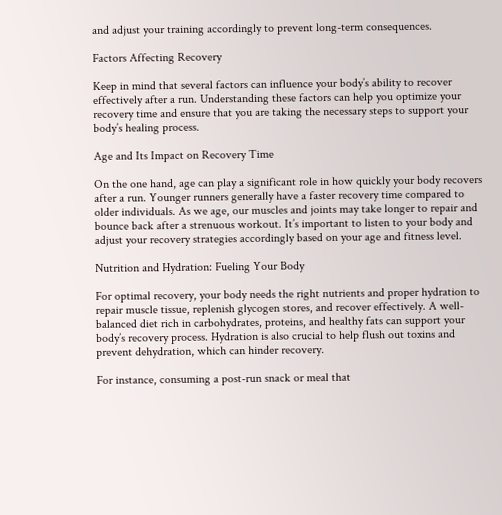and adjust your training accordingly to prevent long-term consequences.

Factors Affecting Recovery

Keep in mind that several factors can influence your body’s ability to recover effectively after a run. Understanding these factors can help you optimize your recovery time and ensure that you are taking the necessary steps to support your body’s healing process.

Age and Its Impact on Recovery Time

On the one hand, age can play a significant role in how quickly your body recovers after a run. Younger runners generally have a faster recovery time compared to older individuals. As we age, our muscles and joints may take longer to repair and bounce back after a strenuous workout. It’s important to listen to your body and adjust your recovery strategies accordingly based on your age and fitness level.

Nutrition and Hydration: Fueling Your Body

For optimal recovery, your body needs the right nutrients and proper hydration to repair muscle tissue, replenish glycogen stores, and recover effectively. A well-balanced diet rich in carbohydrates, proteins, and healthy fats can support your body’s recovery process. Hydration is also crucial to help flush out toxins and prevent dehydration, which can hinder recovery.

For instance, consuming a post-run snack or meal that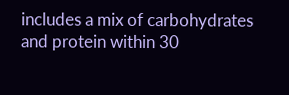includes a mix of carbohydrates and protein within 30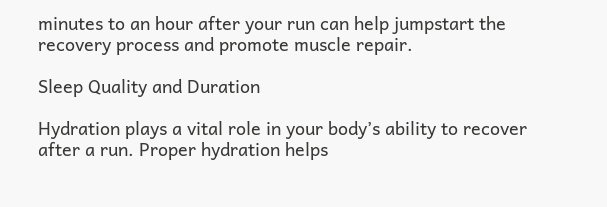minutes to an hour after your run can help jumpstart the recovery process and promote muscle repair.

Sleep Quality and Duration

Hydration plays a vital role in your body’s ability to recover after a run. Proper hydration helps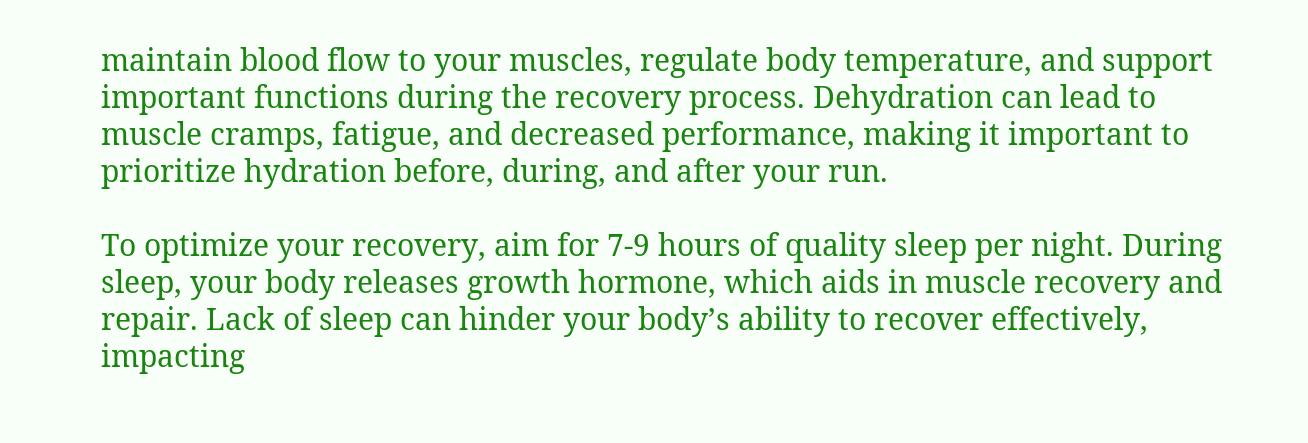maintain blood flow to your muscles, regulate body temperature, and support important functions during the recovery process. Dehydration can lead to muscle cramps, fatigue, and decreased performance, making it important to prioritize hydration before, during, and after your run.

To optimize your recovery, aim for 7-9 hours of quality sleep per night. During sleep, your body releases growth hormone, which aids in muscle recovery and repair. Lack of sleep can hinder your body’s ability to recover effectively, impacting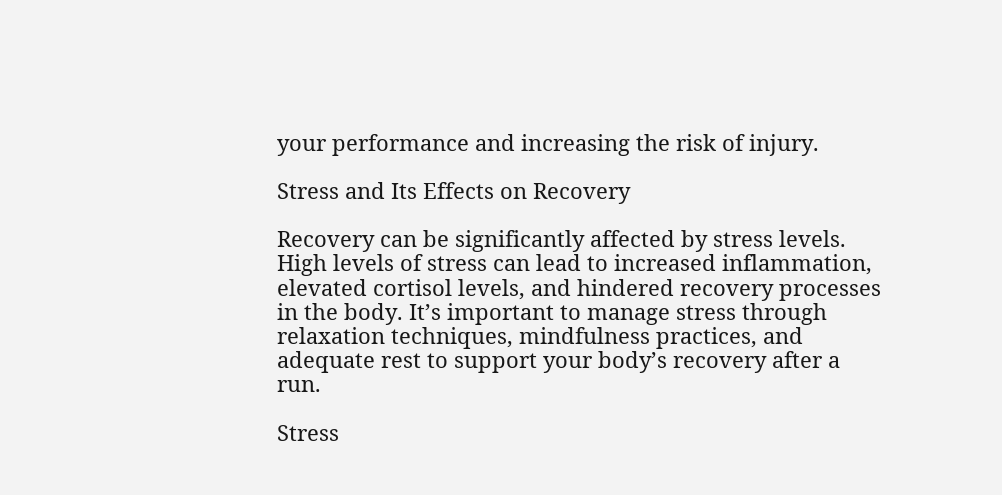your performance and increasing the risk of injury.

Stress and Its Effects on Recovery

Recovery can be significantly affected by stress levels. High levels of stress can lead to increased inflammation, elevated cortisol levels, and hindered recovery processes in the body. It’s important to manage stress through relaxation techniques, mindfulness practices, and adequate rest to support your body’s recovery after a run.

Stress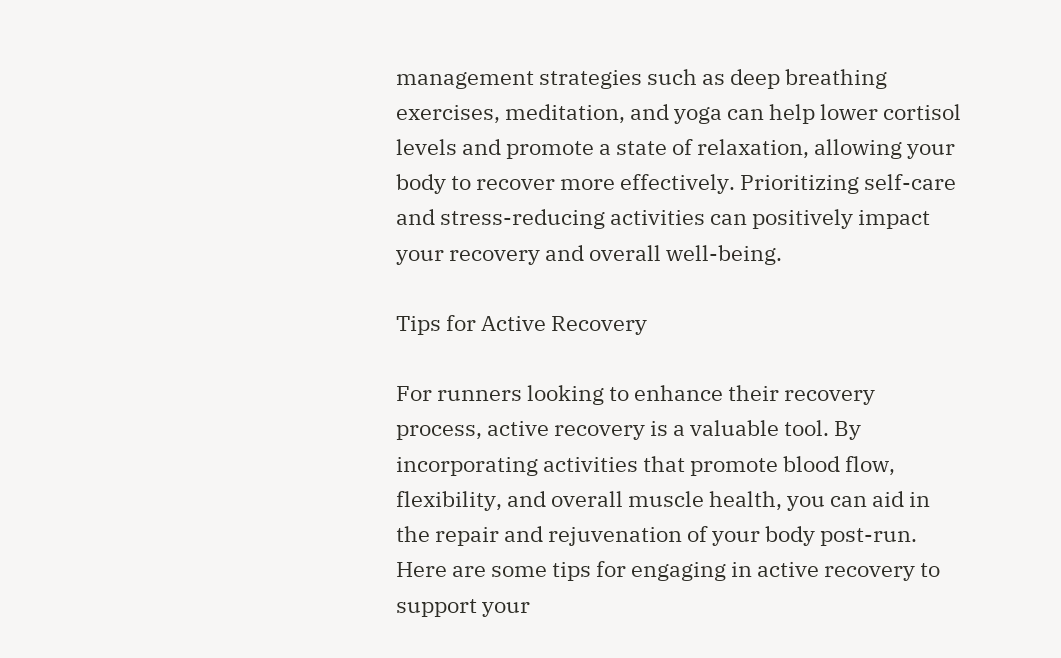management strategies such as deep breathing exercises, meditation, and yoga can help lower cortisol levels and promote a state of relaxation, allowing your body to recover more effectively. Prioritizing self-care and stress-reducing activities can positively impact your recovery and overall well-being.

Tips for Active Recovery

For runners looking to enhance their recovery process, active recovery is a valuable tool. By incorporating activities that promote blood flow, flexibility, and overall muscle health, you can aid in the repair and rejuvenation of your body post-run. Here are some tips for engaging in active recovery to support your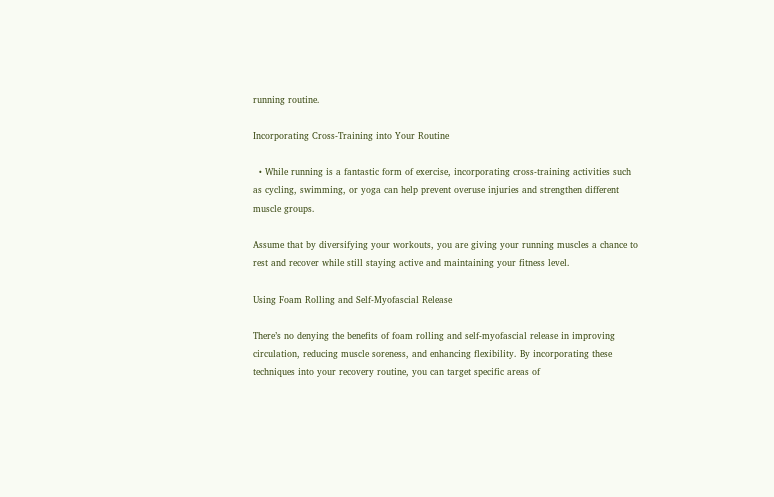running routine.

Incorporating Cross-Training into Your Routine

  • While running is a fantastic form of exercise, incorporating cross-training activities such as cycling, swimming, or yoga can help prevent overuse injuries and strengthen different muscle groups.

Assume that by diversifying your workouts, you are giving your running muscles a chance to rest and recover while still staying active and maintaining your fitness level.

Using Foam Rolling and Self-Myofascial Release

There’s no denying the benefits of foam rolling and self-myofascial release in improving circulation, reducing muscle soreness, and enhancing flexibility. By incorporating these techniques into your recovery routine, you can target specific areas of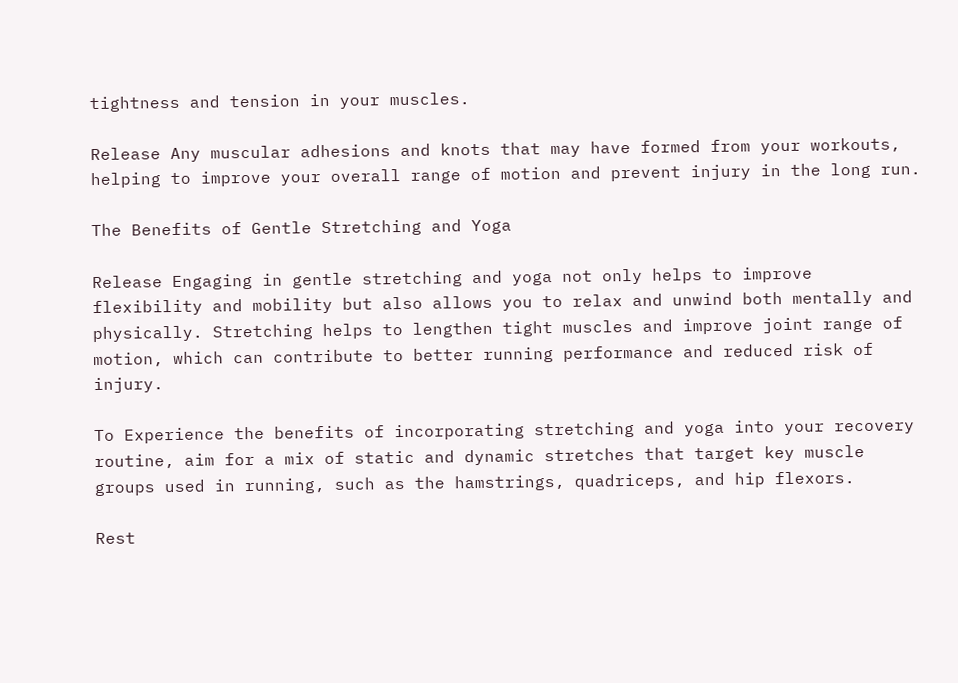tightness and tension in your muscles.

Release Any muscular adhesions and knots that may have formed from your workouts, helping to improve your overall range of motion and prevent injury in the long run.

The Benefits of Gentle Stretching and Yoga

Release Engaging in gentle stretching and yoga not only helps to improve flexibility and mobility but also allows you to relax and unwind both mentally and physically. Stretching helps to lengthen tight muscles and improve joint range of motion, which can contribute to better running performance and reduced risk of injury.

To Experience the benefits of incorporating stretching and yoga into your recovery routine, aim for a mix of static and dynamic stretches that target key muscle groups used in running, such as the hamstrings, quadriceps, and hip flexors.

Rest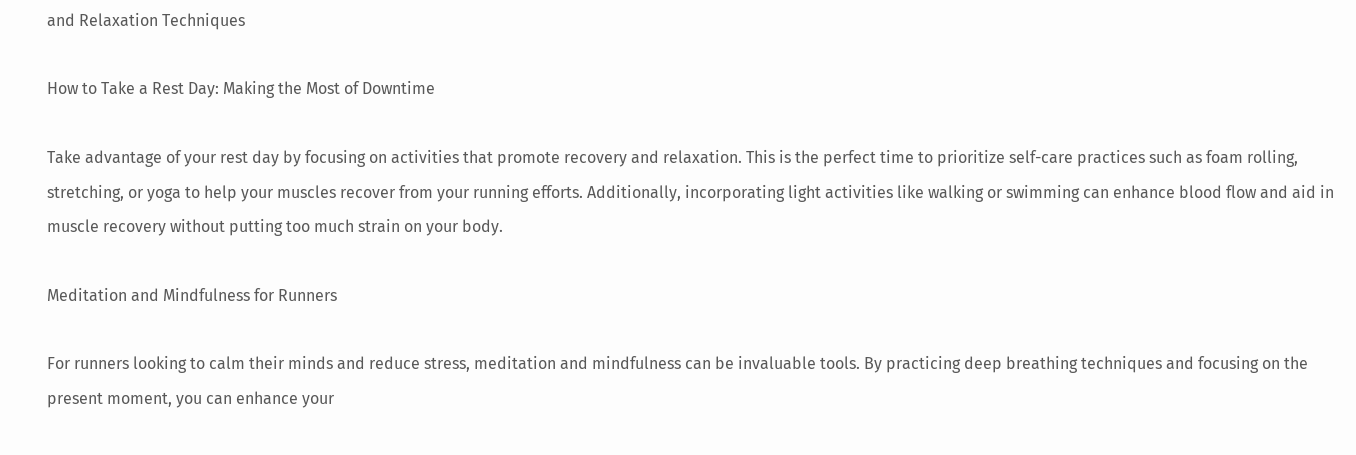and Relaxation Techniques

How to Take a Rest Day: Making the Most of Downtime

Take advantage of your rest day by focusing on activities that promote recovery and relaxation. This is the perfect time to prioritize self-care practices such as foam rolling, stretching, or yoga to help your muscles recover from your running efforts. Additionally, incorporating light activities like walking or swimming can enhance blood flow and aid in muscle recovery without putting too much strain on your body.

Meditation and Mindfulness for Runners

For runners looking to calm their minds and reduce stress, meditation and mindfulness can be invaluable tools. By practicing deep breathing techniques and focusing on the present moment, you can enhance your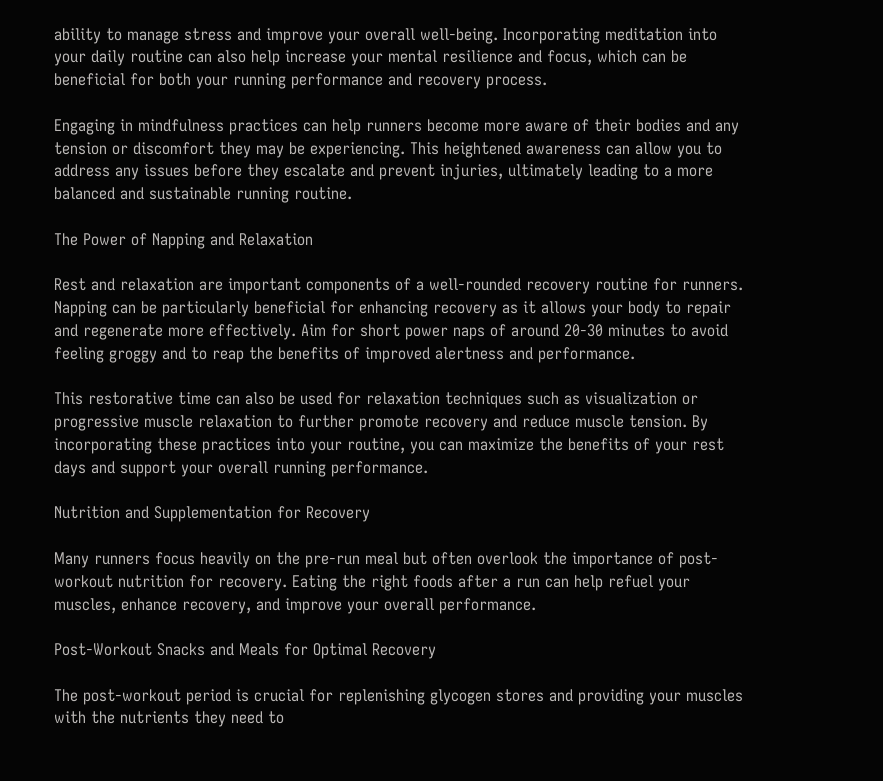ability to manage stress and improve your overall well-being. Incorporating meditation into your daily routine can also help increase your mental resilience and focus, which can be beneficial for both your running performance and recovery process.

Engaging in mindfulness practices can help runners become more aware of their bodies and any tension or discomfort they may be experiencing. This heightened awareness can allow you to address any issues before they escalate and prevent injuries, ultimately leading to a more balanced and sustainable running routine.

The Power of Napping and Relaxation

Rest and relaxation are important components of a well-rounded recovery routine for runners. Napping can be particularly beneficial for enhancing recovery as it allows your body to repair and regenerate more effectively. Aim for short power naps of around 20-30 minutes to avoid feeling groggy and to reap the benefits of improved alertness and performance.

This restorative time can also be used for relaxation techniques such as visualization or progressive muscle relaxation to further promote recovery and reduce muscle tension. By incorporating these practices into your routine, you can maximize the benefits of your rest days and support your overall running performance.

Nutrition and Supplementation for Recovery

Many runners focus heavily on the pre-run meal but often overlook the importance of post-workout nutrition for recovery. Eating the right foods after a run can help refuel your muscles, enhance recovery, and improve your overall performance.

Post-Workout Snacks and Meals for Optimal Recovery

The post-workout period is crucial for replenishing glycogen stores and providing your muscles with the nutrients they need to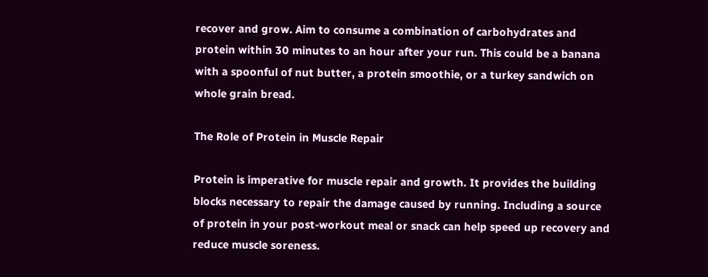recover and grow. Aim to consume a combination of carbohydrates and protein within 30 minutes to an hour after your run. This could be a banana with a spoonful of nut butter, a protein smoothie, or a turkey sandwich on whole grain bread.

The Role of Protein in Muscle Repair

Protein is imperative for muscle repair and growth. It provides the building blocks necessary to repair the damage caused by running. Including a source of protein in your post-workout meal or snack can help speed up recovery and reduce muscle soreness.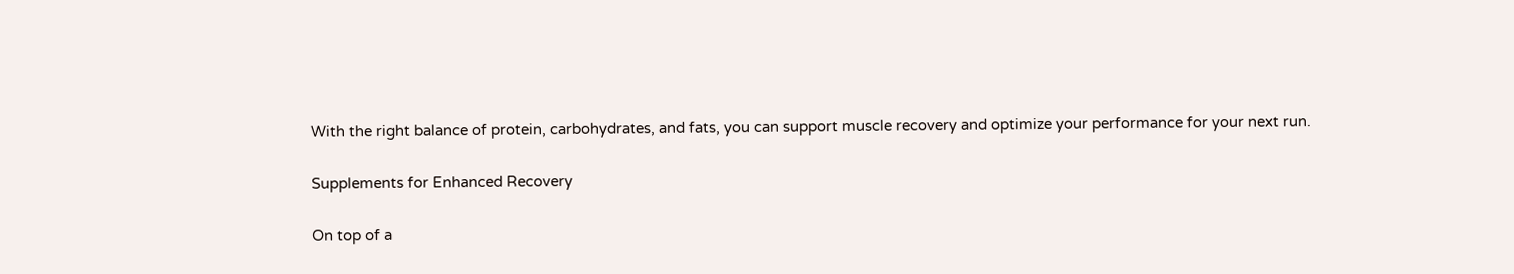With the right balance of protein, carbohydrates, and fats, you can support muscle recovery and optimize your performance for your next run.

Supplements for Enhanced Recovery

On top of a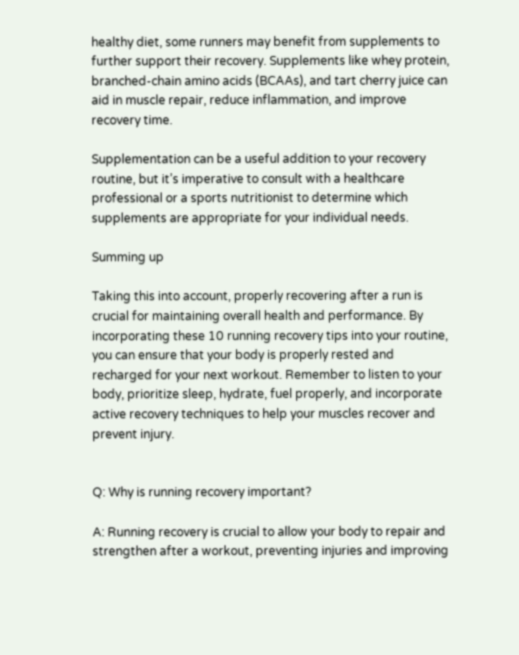healthy diet, some runners may benefit from supplements to further support their recovery. Supplements like whey protein, branched-chain amino acids (BCAAs), and tart cherry juice can aid in muscle repair, reduce inflammation, and improve recovery time.

Supplementation can be a useful addition to your recovery routine, but it’s imperative to consult with a healthcare professional or a sports nutritionist to determine which supplements are appropriate for your individual needs.

Summing up

Taking this into account, properly recovering after a run is crucial for maintaining overall health and performance. By incorporating these 10 running recovery tips into your routine, you can ensure that your body is properly rested and recharged for your next workout. Remember to listen to your body, prioritize sleep, hydrate, fuel properly, and incorporate active recovery techniques to help your muscles recover and prevent injury.


Q: Why is running recovery important?

A: Running recovery is crucial to allow your body to repair and strengthen after a workout, preventing injuries and improving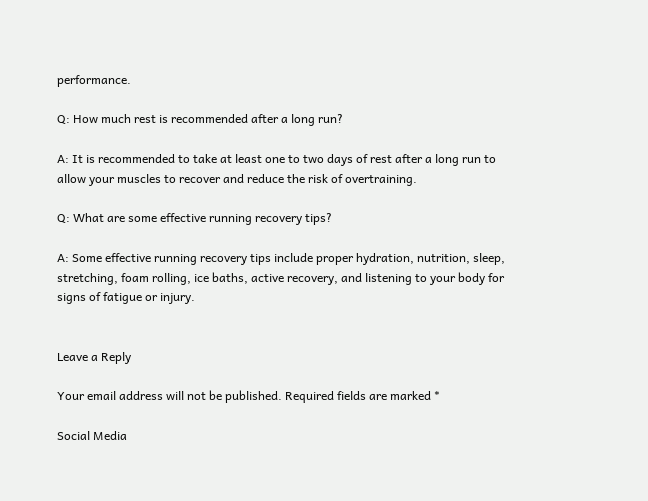performance.

Q: How much rest is recommended after a long run?

A: It is recommended to take at least one to two days of rest after a long run to allow your muscles to recover and reduce the risk of overtraining.

Q: What are some effective running recovery tips?

A: Some effective running recovery tips include proper hydration, nutrition, sleep, stretching, foam rolling, ice baths, active recovery, and listening to your body for signs of fatigue or injury.


Leave a Reply

Your email address will not be published. Required fields are marked *

Social Media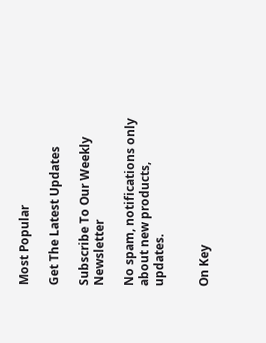Most Popular

Get The Latest Updates

Subscribe To Our Weekly Newsletter

No spam, notifications only about new products, updates.


On Key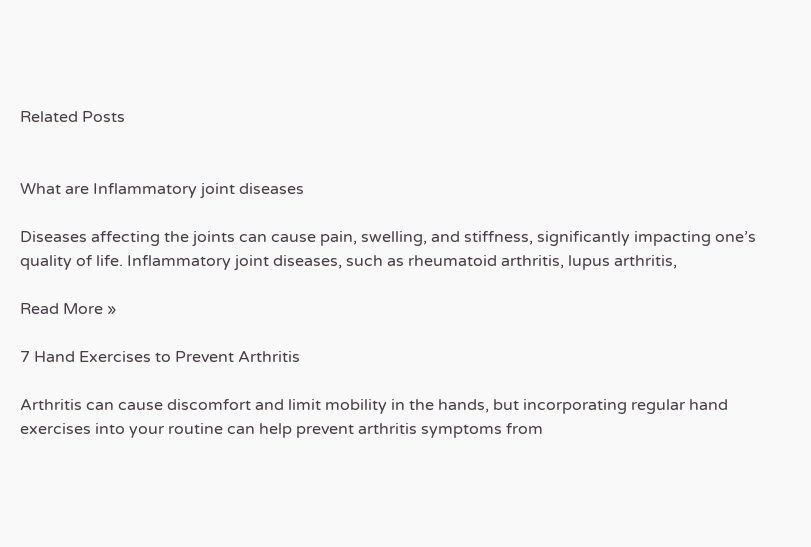Related Posts


What are Inflammatory joint diseases

Diseases affecting the joints can cause pain, swelling, and stiffness, significantly impacting one’s quality of life. Inflammatory joint diseases, such as rheumatoid arthritis, lupus arthritis,

Read More »

7 Hand Exercises to Prevent Arthritis

Arthritis can cause discomfort and limit mobility in the hands, but incorporating regular hand exercises into your routine can help prevent arthritis symptoms from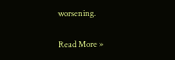worsening.

Read More »